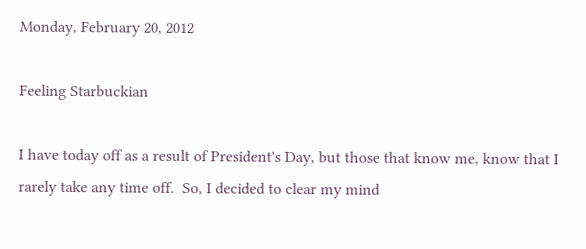Monday, February 20, 2012

Feeling Starbuckian

I have today off as a result of President's Day, but those that know me, know that I rarely take any time off.  So, I decided to clear my mind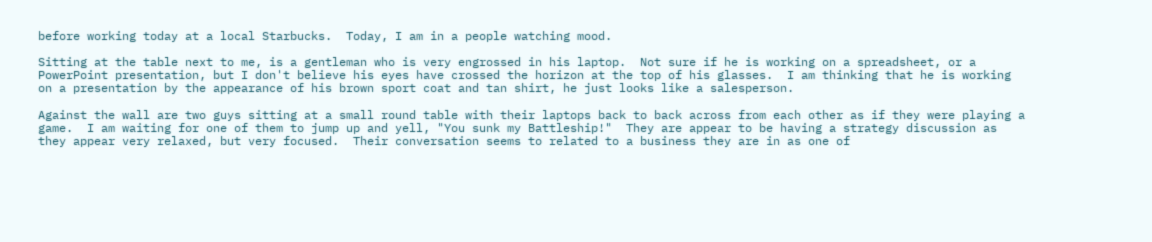before working today at a local Starbucks.  Today, I am in a people watching mood.

Sitting at the table next to me, is a gentleman who is very engrossed in his laptop.  Not sure if he is working on a spreadsheet, or a PowerPoint presentation, but I don't believe his eyes have crossed the horizon at the top of his glasses.  I am thinking that he is working on a presentation by the appearance of his brown sport coat and tan shirt, he just looks like a salesperson.

Against the wall are two guys sitting at a small round table with their laptops back to back across from each other as if they were playing a game.  I am waiting for one of them to jump up and yell, "You sunk my Battleship!"  They are appear to be having a strategy discussion as they appear very relaxed, but very focused.  Their conversation seems to related to a business they are in as one of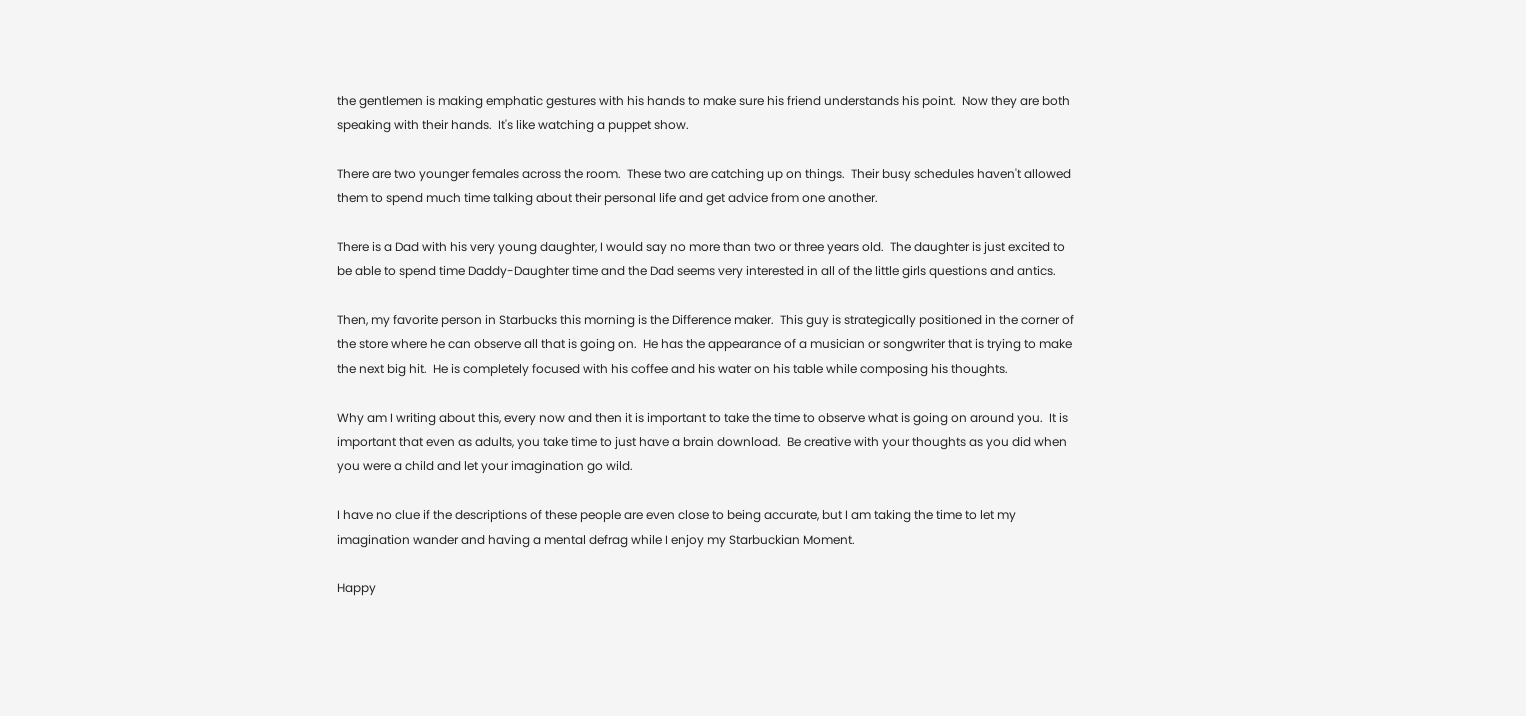the gentlemen is making emphatic gestures with his hands to make sure his friend understands his point.  Now they are both speaking with their hands.  It's like watching a puppet show.

There are two younger females across the room.  These two are catching up on things.  Their busy schedules haven't allowed them to spend much time talking about their personal life and get advice from one another.

There is a Dad with his very young daughter, I would say no more than two or three years old.  The daughter is just excited to be able to spend time Daddy-Daughter time and the Dad seems very interested in all of the little girls questions and antics.

Then, my favorite person in Starbucks this morning is the Difference maker.  This guy is strategically positioned in the corner of the store where he can observe all that is going on.  He has the appearance of a musician or songwriter that is trying to make the next big hit.  He is completely focused with his coffee and his water on his table while composing his thoughts.

Why am I writing about this, every now and then it is important to take the time to observe what is going on around you.  It is important that even as adults, you take time to just have a brain download.  Be creative with your thoughts as you did when you were a child and let your imagination go wild.

I have no clue if the descriptions of these people are even close to being accurate, but I am taking the time to let my imagination wander and having a mental defrag while I enjoy my Starbuckian Moment.

Happy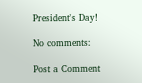President's Day!

No comments:

Post a Comment